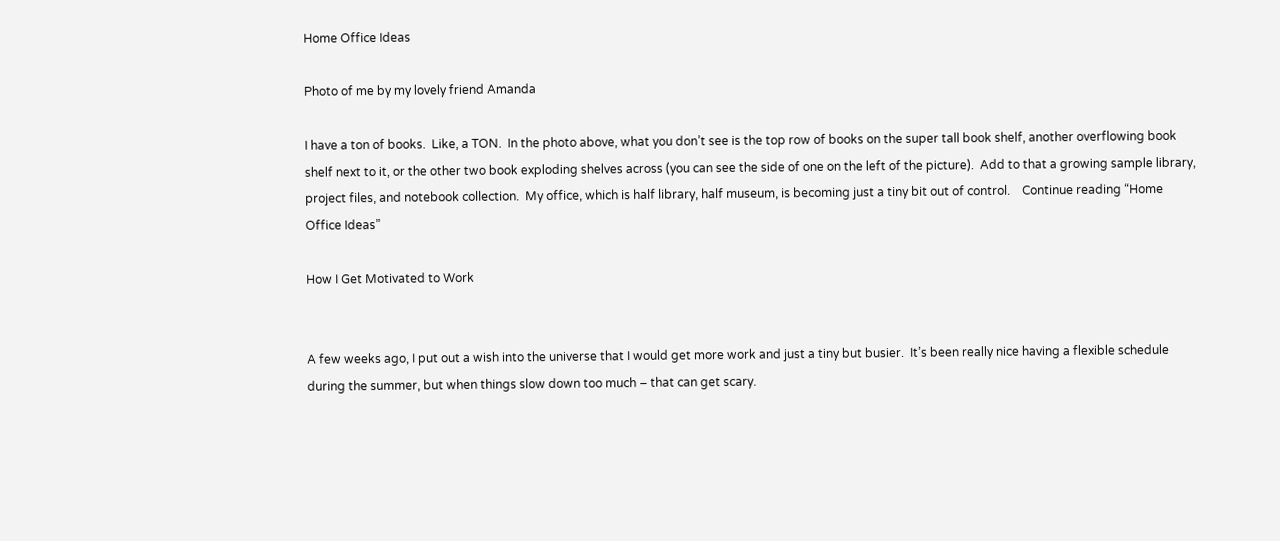Home Office Ideas

Photo of me by my lovely friend Amanda

I have a ton of books.  Like, a TON.  In the photo above, what you don’t see is the top row of books on the super tall book shelf, another overflowing book shelf next to it, or the other two book exploding shelves across (you can see the side of one on the left of the picture).  Add to that a growing sample library, project files, and notebook collection.  My office, which is half library, half museum, is becoming just a tiny bit out of control.    Continue reading “Home Office Ideas”

How I Get Motivated to Work


A few weeks ago, I put out a wish into the universe that I would get more work and just a tiny but busier.  It’s been really nice having a flexible schedule during the summer, but when things slow down too much – that can get scary.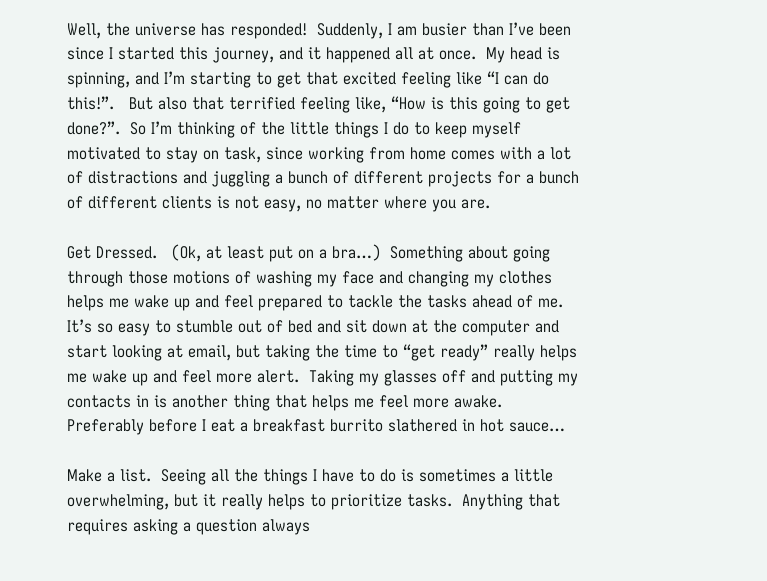Well, the universe has responded!  Suddenly, I am busier than I’ve been since I started this journey, and it happened all at once.  My head is spinning, and I’m starting to get that excited feeling like “I can do this!”.   But also that terrified feeling like, “How is this going to get done?”.  So I’m thinking of the little things I do to keep myself motivated to stay on task, since working from home comes with a lot of distractions and juggling a bunch of different projects for a bunch of different clients is not easy, no matter where you are.

Get Dressed.   (Ok, at least put on a bra…)  Something about going through those motions of washing my face and changing my clothes helps me wake up and feel prepared to tackle the tasks ahead of me.  It’s so easy to stumble out of bed and sit down at the computer and start looking at email, but taking the time to “get ready” really helps me wake up and feel more alert.  Taking my glasses off and putting my contacts in is another thing that helps me feel more awake.  Preferably before I eat a breakfast burrito slathered in hot sauce…

Make a list.  Seeing all the things I have to do is sometimes a little overwhelming, but it really helps to prioritize tasks.  Anything that requires asking a question always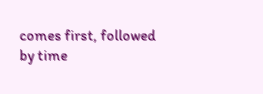comes first, followed by time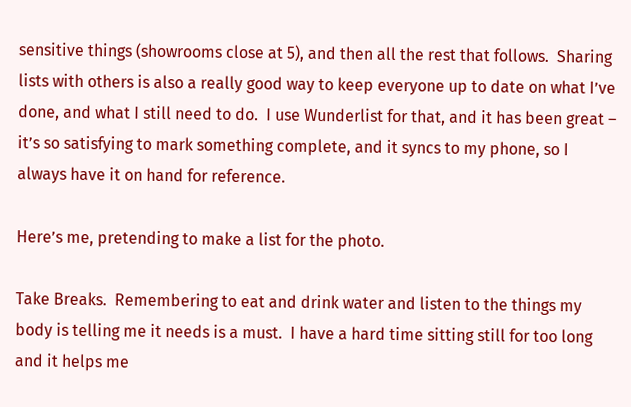sensitive things (showrooms close at 5), and then all the rest that follows.  Sharing lists with others is also a really good way to keep everyone up to date on what I’ve done, and what I still need to do.  I use Wunderlist for that, and it has been great – it’s so satisfying to mark something complete, and it syncs to my phone, so I always have it on hand for reference.

Here’s me, pretending to make a list for the photo.

Take Breaks.  Remembering to eat and drink water and listen to the things my body is telling me it needs is a must.  I have a hard time sitting still for too long and it helps me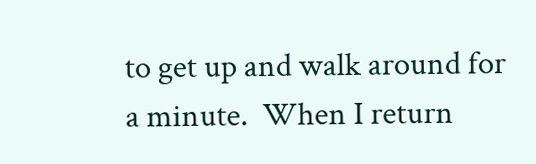to get up and walk around for a minute.  When I return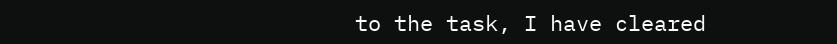to the task, I have cleared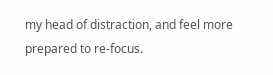my head of distraction, and feel more prepared to re-focus.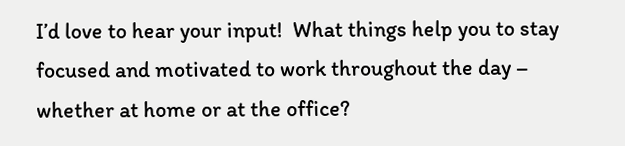I’d love to hear your input!  What things help you to stay focused and motivated to work throughout the day – whether at home or at the office?